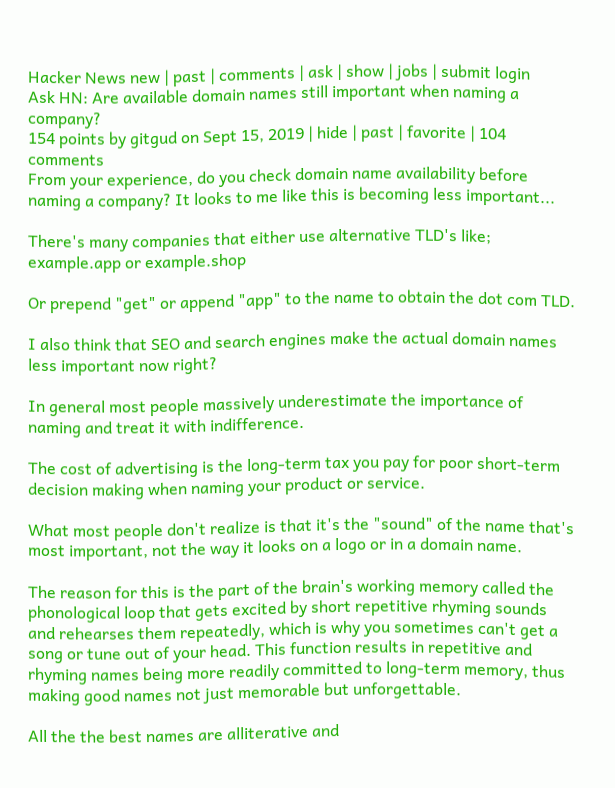Hacker News new | past | comments | ask | show | jobs | submit login
Ask HN: Are available domain names still important when naming a company?
154 points by gitgud on Sept 15, 2019 | hide | past | favorite | 104 comments
From your experience, do you check domain name availability before naming a company? It looks to me like this is becoming less important...

There's many companies that either use alternative TLD's like; example.app or example.shop

Or prepend "get" or append "app" to the name to obtain the dot com TLD.

I also think that SEO and search engines make the actual domain names less important now right?

In general most people massively underestimate the importance of naming and treat it with indifference.

The cost of advertising is the long-term tax you pay for poor short-term decision making when naming your product or service.

What most people don't realize is that it's the "sound" of the name that's most important, not the way it looks on a logo or in a domain name.

The reason for this is the part of the brain's working memory called the phonological loop that gets excited by short repetitive rhyming sounds and rehearses them repeatedly, which is why you sometimes can't get a song or tune out of your head. This function results in repetitive and rhyming names being more readily committed to long-term memory, thus making good names not just memorable but unforgettable.

All the the best names are alliterative and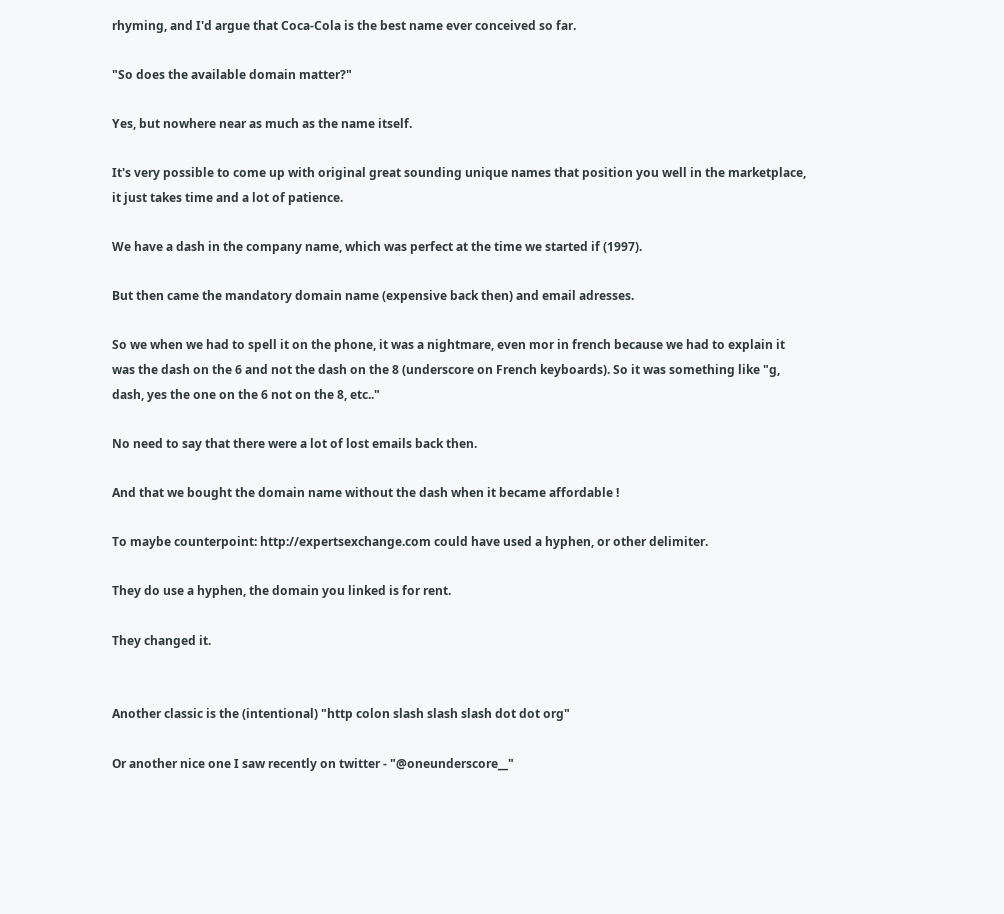rhyming, and I'd argue that Coca-Cola is the best name ever conceived so far.

"So does the available domain matter?"

Yes, but nowhere near as much as the name itself.

It's very possible to come up with original great sounding unique names that position you well in the marketplace, it just takes time and a lot of patience.

We have a dash in the company name, which was perfect at the time we started if (1997).

But then came the mandatory domain name (expensive back then) and email adresses.

So we when we had to spell it on the phone, it was a nightmare, even mor in french because we had to explain it was the dash on the 6 and not the dash on the 8 (underscore on French keyboards). So it was something like "g, dash, yes the one on the 6 not on the 8, etc.."

No need to say that there were a lot of lost emails back then.

And that we bought the domain name without the dash when it became affordable !

To maybe counterpoint: http://expertsexchange.com could have used a hyphen, or other delimiter.

They do use a hyphen, the domain you linked is for rent.

They changed it.


Another classic is the (intentional) "http colon slash slash slash dot dot org"

Or another nice one I saw recently on twitter - "@oneunderscore__"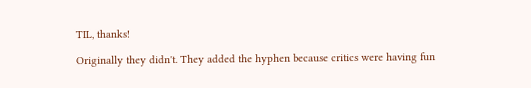TIL, thanks!

Originally they didn't. They added the hyphen because critics were having fun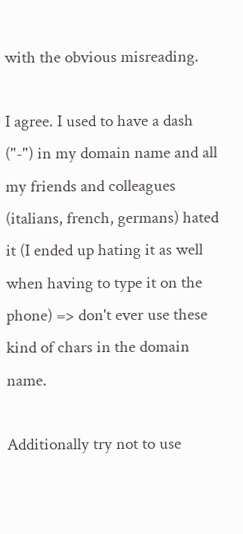with the obvious misreading.

I agree. I used to have a dash ("-") in my domain name and all my friends and colleagues (italians, french, germans) hated it (I ended up hating it as well when having to type it on the phone) => don't ever use these kind of chars in the domain name.

Additionally try not to use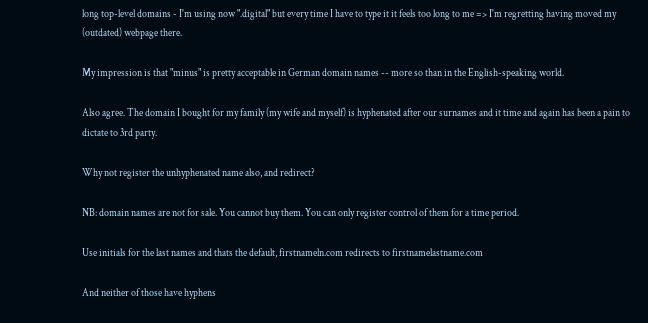long top-level domains - I'm using now ".digital" but every time I have to type it it feels too long to me => I'm regretting having moved my (outdated) webpage there.

My impression is that "minus" is pretty acceptable in German domain names -- more so than in the English-speaking world.

Also agree. The domain I bought for my family (my wife and myself) is hyphenated after our surnames and it time and again has been a pain to dictate to 3rd party.

Why not register the unhyphenated name also, and redirect?

NB: domain names are not for sale. You cannot buy them. You can only register control of them for a time period.

Use initials for the last names and thats the default, firstnameln.com redirects to firstnamelastname.com

And neither of those have hyphens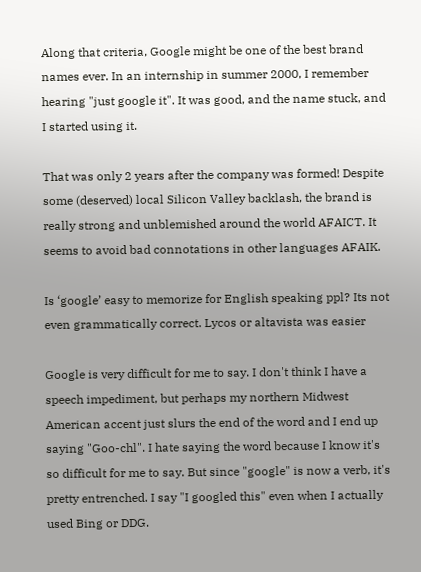Along that criteria, Google might be one of the best brand names ever. In an internship in summer 2000, I remember hearing "just google it". It was good, and the name stuck, and I started using it.

That was only 2 years after the company was formed! Despite some (deserved) local Silicon Valley backlash, the brand is really strong and unblemished around the world AFAICT. It seems to avoid bad connotations in other languages AFAIK.

Is ‘google’ easy to memorize for English speaking ppl? Its not even grammatically correct. Lycos or altavista was easier

Google is very difficult for me to say. I don't think I have a speech impediment, but perhaps my northern Midwest American accent just slurs the end of the word and I end up saying "Goo-chl". I hate saying the word because I know it's so difficult for me to say. But since "google" is now a verb, it's pretty entrenched. I say "I googled this" even when I actually used Bing or DDG.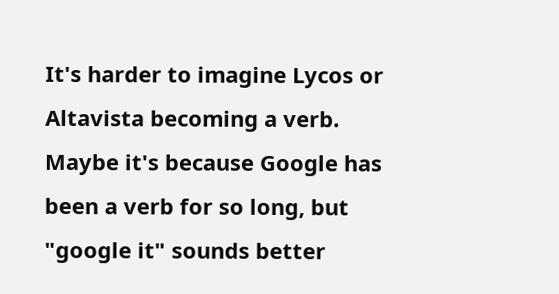It's harder to imagine Lycos or Altavista becoming a verb. Maybe it's because Google has been a verb for so long, but "google it" sounds better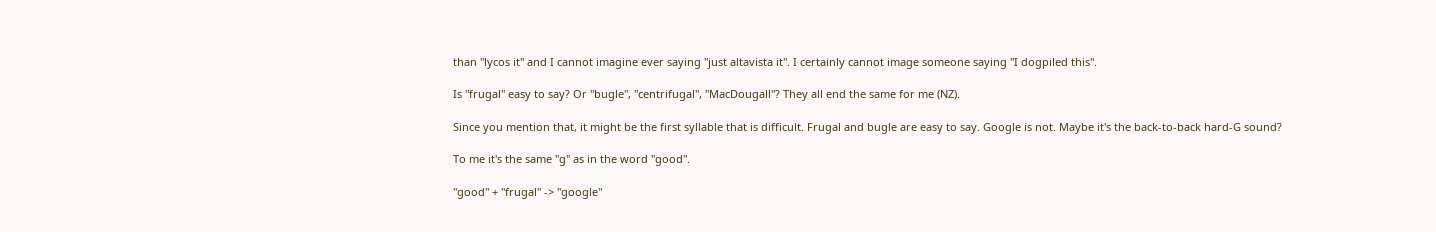than "lycos it" and I cannot imagine ever saying "just altavista it". I certainly cannot image someone saying "I dogpiled this".

Is "frugal" easy to say? Or "bugle", "centrifugal", "MacDougall"? They all end the same for me (NZ).

Since you mention that, it might be the first syllable that is difficult. Frugal and bugle are easy to say. Google is not. Maybe it's the back-to-back hard-G sound?

To me it's the same "g" as in the word "good".

"good" + "frugal" -> "google"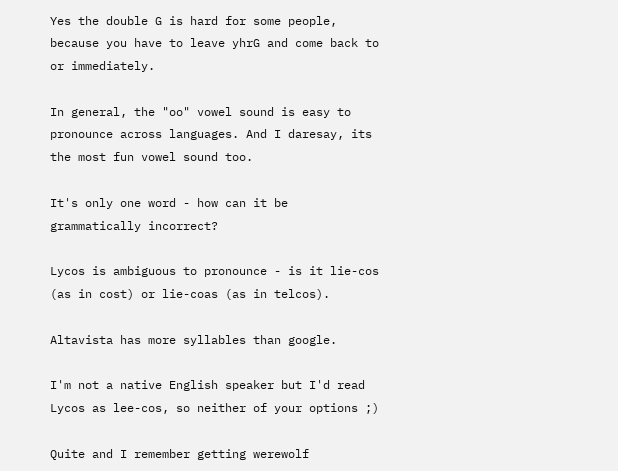Yes the double G is hard for some people, because you have to leave yhrG and come back to or immediately.

In general, the "oo" vowel sound is easy to pronounce across languages. And I daresay, its the most fun vowel sound too.

It's only one word - how can it be grammatically incorrect?

Lycos is ambiguous to pronounce - is it lie-cos (as in cost) or lie-coas (as in telcos).

Altavista has more syllables than google.

I'm not a native English speaker but I'd read Lycos as lee-cos, so neither of your options ;)

Quite and I remember getting werewolf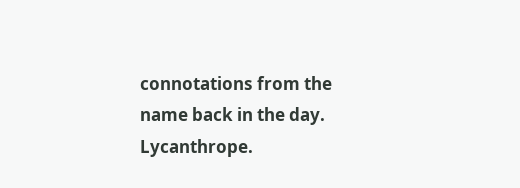connotations from the name back in the day. Lycanthrope.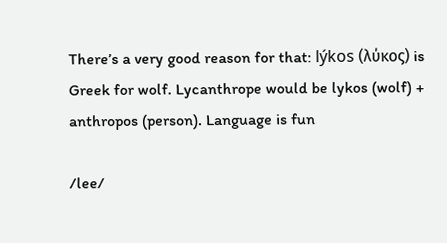There’s a very good reason for that: lýkos (λύκος) is Greek for wolf. Lycanthrope would be lykos (wolf) + anthropos (person). Language is fun

/lee/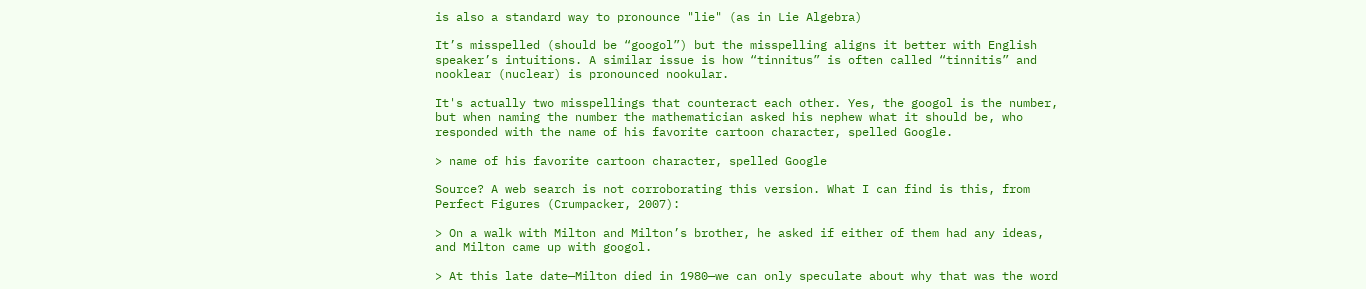is also a standard way to pronounce "lie" (as in Lie Algebra)

It’s misspelled (should be “googol”) but the misspelling aligns it better with English speaker’s intuitions. A similar issue is how “tinnitus” is often called “tinnitis” and nooklear (nuclear) is pronounced nookular.

It's actually two misspellings that counteract each other. Yes, the googol is the number, but when naming the number the mathematician asked his nephew what it should be, who responded with the name of his favorite cartoon character, spelled Google.

> name of his favorite cartoon character, spelled Google

Source? A web search is not corroborating this version. What I can find is this, from Perfect Figures (Crumpacker, 2007):

> On a walk with Milton and Milton’s brother, he asked if either of them had any ideas, and Milton came up with googol.

> At this late date—Milton died in 1980—we can only speculate about why that was the word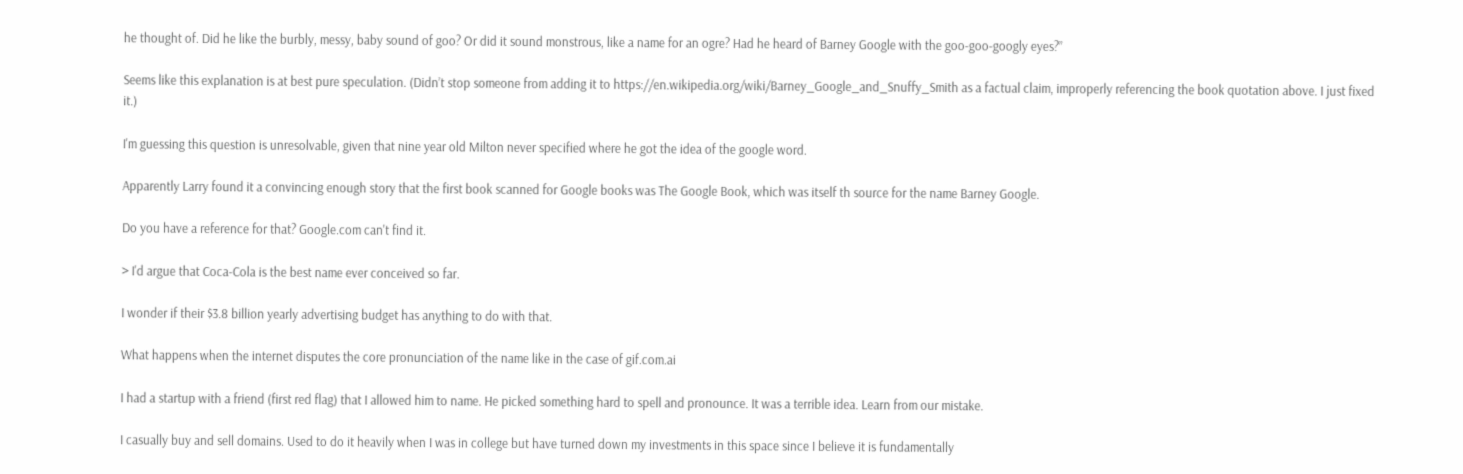he thought of. Did he like the burbly, messy, baby sound of goo? Or did it sound monstrous, like a name for an ogre? Had he heard of Barney Google with the goo-goo-googly eyes?”

Seems like this explanation is at best pure speculation. (Didn’t stop someone from adding it to https://en.wikipedia.org/wiki/Barney_Google_and_Snuffy_Smith as a factual claim, improperly referencing the book quotation above. I just fixed it.)

I'm guessing this question is unresolvable, given that nine year old Milton never specified where he got the idea of the google word.

Apparently Larry found it a convincing enough story that the first book scanned for Google books was The Google Book, which was itself th source for the name Barney Google.

Do you have a reference for that? Google.com can't find it.

> I'd argue that Coca-Cola is the best name ever conceived so far.

I wonder if their $3.8 billion yearly advertising budget has anything to do with that.

What happens when the internet disputes the core pronunciation of the name like in the case of gif.com.ai

I had a startup with a friend (first red flag) that I allowed him to name. He picked something hard to spell and pronounce. It was a terrible idea. Learn from our mistake.

I casually buy and sell domains. Used to do it heavily when I was in college but have turned down my investments in this space since I believe it is fundamentally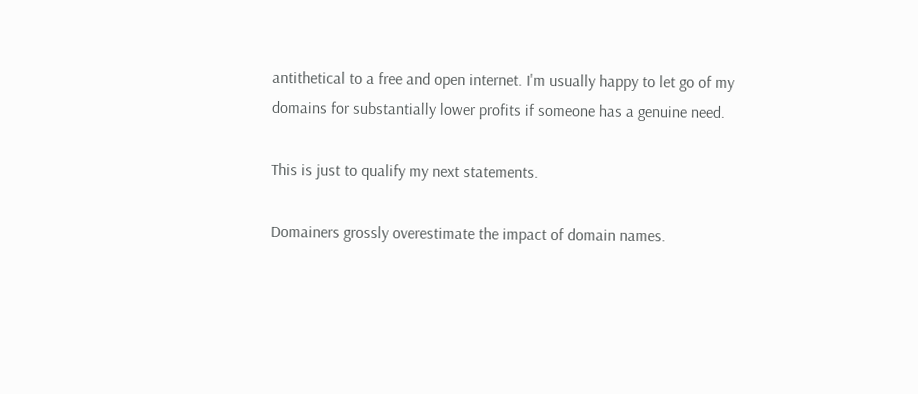antithetical to a free and open internet. I'm usually happy to let go of my domains for substantially lower profits if someone has a genuine need.

This is just to qualify my next statements.

Domainers grossly overestimate the impact of domain names.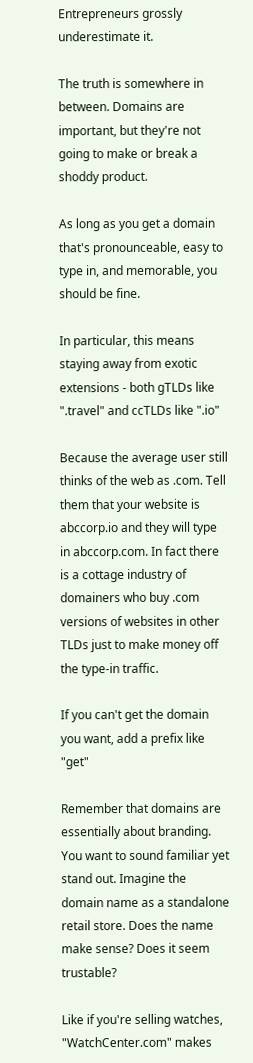Entrepreneurs grossly underestimate it.

The truth is somewhere in between. Domains are important, but they're not going to make or break a shoddy product.

As long as you get a domain that's pronounceable, easy to type in, and memorable, you should be fine.

In particular, this means staying away from exotic extensions - both gTLDs like ".travel" and ccTLDs like ".io"

Because the average user still thinks of the web as .com. Tell them that your website is abccorp.io and they will type in abccorp.com. In fact there is a cottage industry of domainers who buy .com versions of websites in other TLDs just to make money off the type-in traffic.

If you can't get the domain you want, add a prefix like "get"

Remember that domains are essentially about branding. You want to sound familiar yet stand out. Imagine the domain name as a standalone retail store. Does the name make sense? Does it seem trustable?

Like if you're selling watches, "WatchCenter.com" makes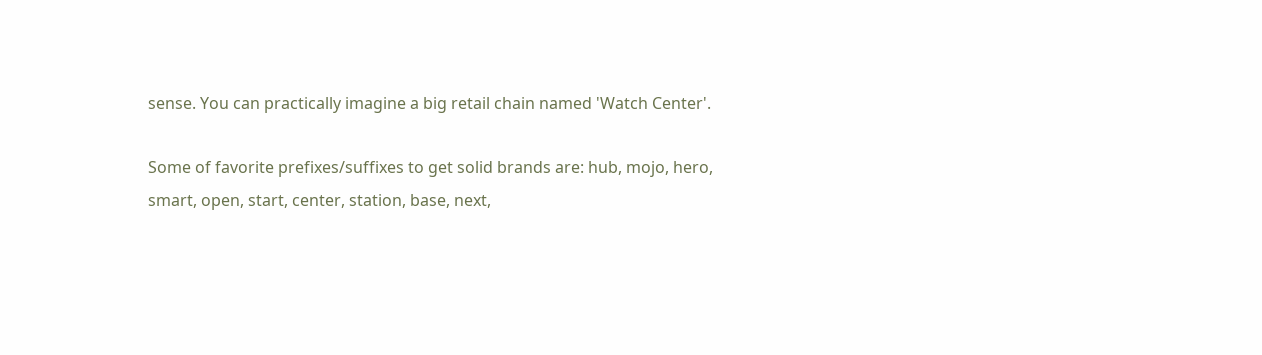sense. You can practically imagine a big retail chain named 'Watch Center'.

Some of favorite prefixes/suffixes to get solid brands are: hub, mojo, hero, smart, open, start, center, station, base, next,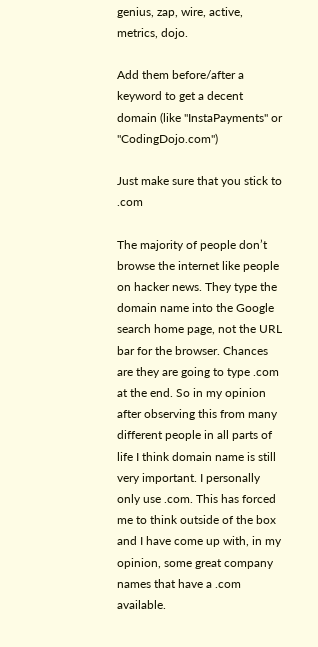genius, zap, wire, active, metrics, dojo.

Add them before/after a keyword to get a decent domain (like "InstaPayments" or "CodingDojo.com")

Just make sure that you stick to .com

The majority of people don’t browse the internet like people on hacker news. They type the domain name into the Google search home page, not the URL bar for the browser. Chances are they are going to type .com at the end. So in my opinion after observing this from many different people in all parts of life I think domain name is still very important. I personally only use .com. This has forced me to think outside of the box and I have come up with, in my opinion, some great company names that have a .com available.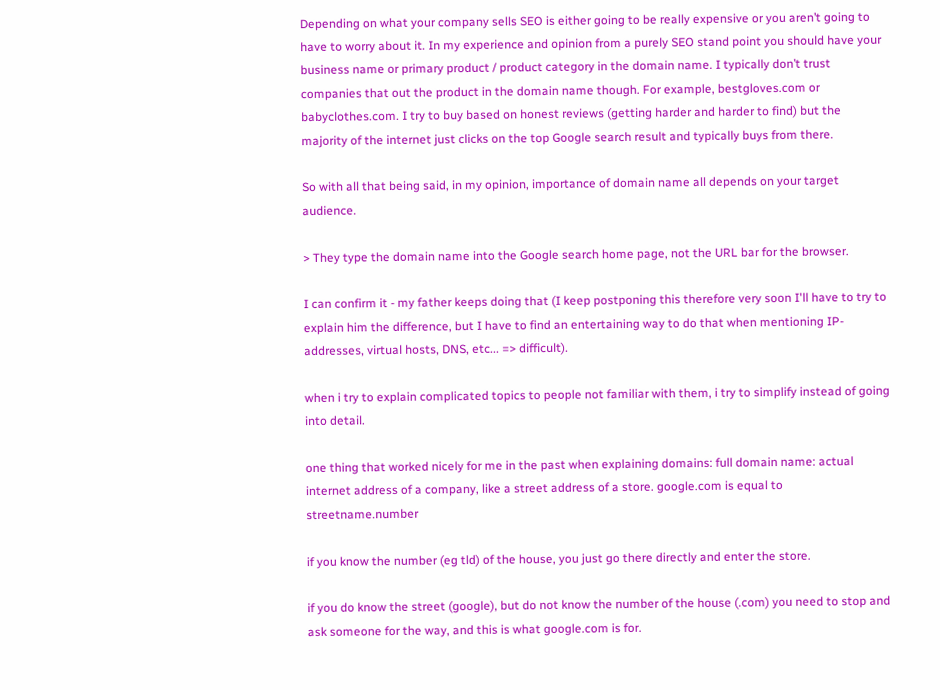Depending on what your company sells SEO is either going to be really expensive or you aren’t going to have to worry about it. In my experience and opinion from a purely SEO stand point you should have your business name or primary product / product category in the domain name. I typically don’t trust companies that out the product in the domain name though. For example, bestgloves.com or babyclothes.com. I try to buy based on honest reviews (getting harder and harder to find) but the majority of the internet just clicks on the top Google search result and typically buys from there.

So with all that being said, in my opinion, importance of domain name all depends on your target audience.

> They type the domain name into the Google search home page, not the URL bar for the browser.

I can confirm it - my father keeps doing that (I keep postponing this therefore very soon I'll have to try to explain him the difference, but I have to find an entertaining way to do that when mentioning IP-addresses, virtual hosts, DNS, etc... => difficult).

when i try to explain complicated topics to people not familiar with them, i try to simplify instead of going into detail.

one thing that worked nicely for me in the past when explaining domains: full domain name: actual internet address of a company, like a street address of a store. google.com is equal to streetname.number

if you know the number (eg tld) of the house, you just go there directly and enter the store.

if you do know the street (google), but do not know the number of the house (.com) you need to stop and ask someone for the way, and this is what google.com is for.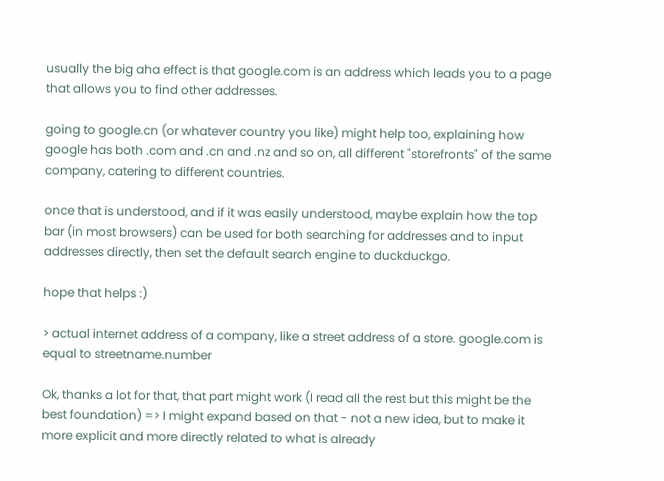usually the big aha effect is that google.com is an address which leads you to a page that allows you to find other addresses.

going to google.cn (or whatever country you like) might help too, explaining how google has both .com and .cn and .nz and so on, all different "storefronts" of the same company, catering to different countries.

once that is understood, and if it was easily understood, maybe explain how the top bar (in most browsers) can be used for both searching for addresses and to input addresses directly, then set the default search engine to duckduckgo.

hope that helps :)

> actual internet address of a company, like a street address of a store. google.com is equal to streetname.number

Ok, thanks a lot for that, that part might work (I read all the rest but this might be the best foundation) => I might expand based on that - not a new idea, but to make it more explicit and more directly related to what is already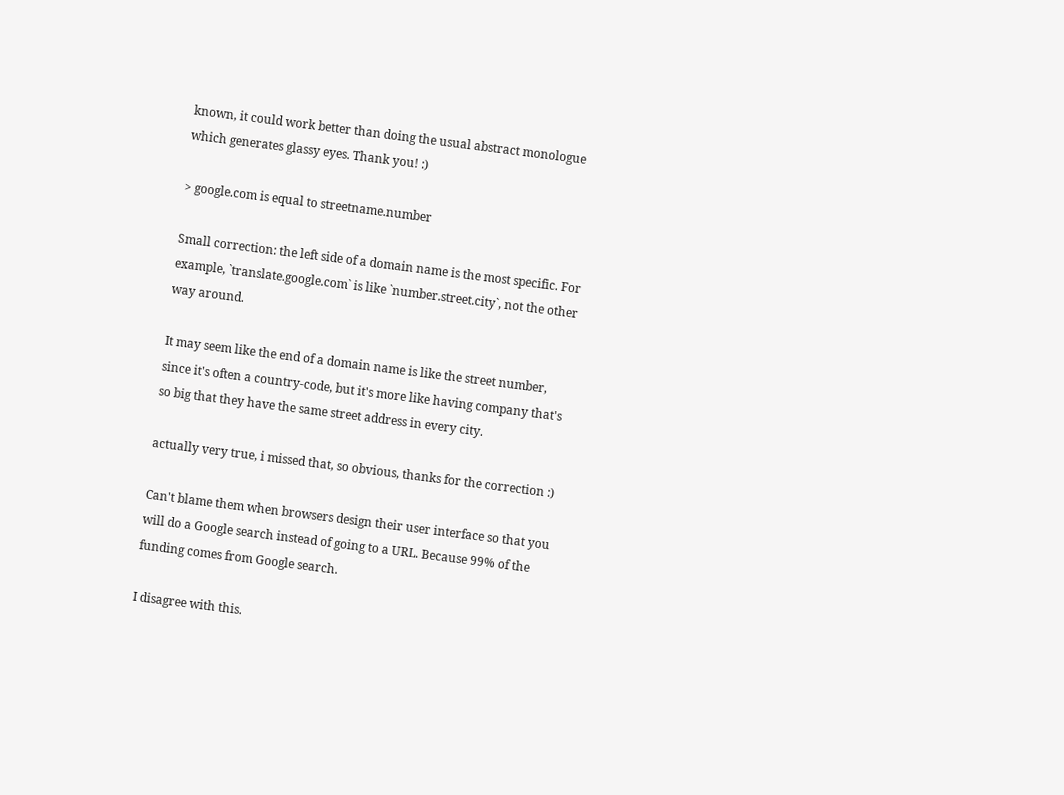known, it could work better than doing the usual abstract monologue which generates glassy eyes. Thank you! :)

> google.com is equal to streetname.number

Small correction: the left side of a domain name is the most specific. For example, `translate.google.com` is like `number.street.city`, not the other way around.

It may seem like the end of a domain name is like the street number, since it's often a country-code, but it's more like having company that's so big that they have the same street address in every city.

actually very true, i missed that, so obvious, thanks for the correction :)

Can't blame them when browsers design their user interface so that you will do a Google search instead of going to a URL. Because 99% of the funding comes from Google search.

I disagree with this.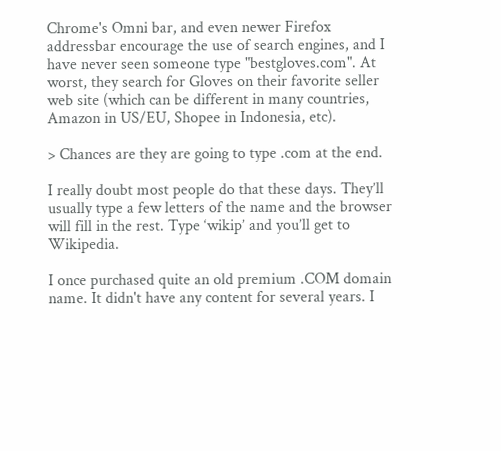Chrome's Omni bar, and even newer Firefox addressbar encourage the use of search engines, and I have never seen someone type "bestgloves.com". At worst, they search for Gloves on their favorite seller web site (which can be different in many countries, Amazon in US/EU, Shopee in Indonesia, etc).

> Chances are they are going to type .com at the end.

I really doubt most people do that these days. They’ll usually type a few letters of the name and the browser will fill in the rest. Type ‘wikip’ and you’ll get to Wikipedia.

I once purchased quite an old premium .COM domain name. It didn't have any content for several years. I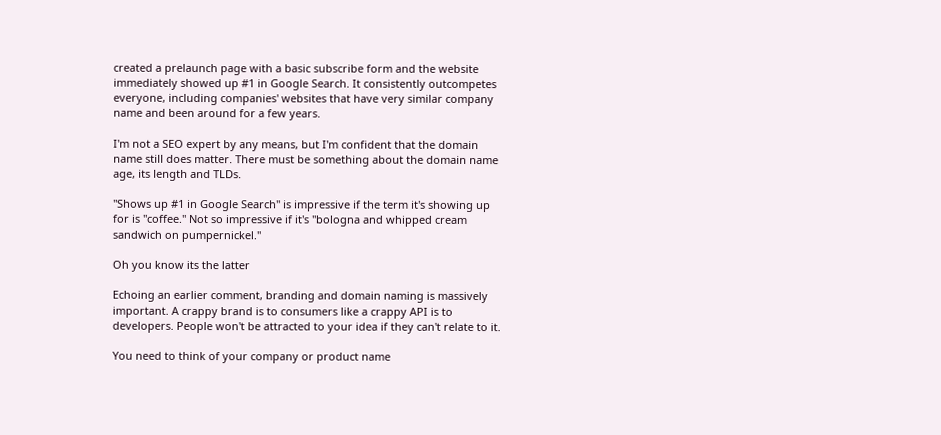created a prelaunch page with a basic subscribe form and the website immediately showed up #1 in Google Search. It consistently outcompetes everyone, including companies' websites that have very similar company name and been around for a few years.

I'm not a SEO expert by any means, but I'm confident that the domain name still does matter. There must be something about the domain name age, its length and TLDs.

"Shows up #1 in Google Search" is impressive if the term it's showing up for is "coffee." Not so impressive if it's "bologna and whipped cream sandwich on pumpernickel."

Oh you know its the latter

Echoing an earlier comment, branding and domain naming is massively important. A crappy brand is to consumers like a crappy API is to developers. People won't be attracted to your idea if they can't relate to it.

You need to think of your company or product name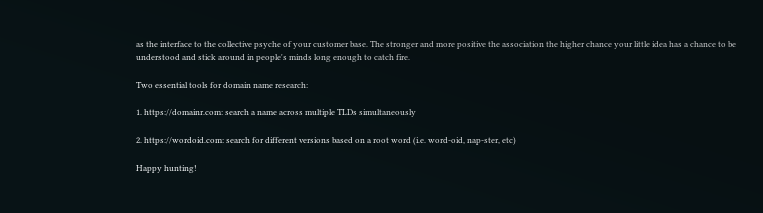as the interface to the collective psyche of your customer base. The stronger and more positive the association the higher chance your little idea has a chance to be understood and stick around in people's minds long enough to catch fire.

Two essential tools for domain name research:

1. https://domainr.com: search a name across multiple TLDs simultaneously

2. https://wordoid.com: search for different versions based on a root word (i.e. word-oid, nap-ster, etc)

Happy hunting!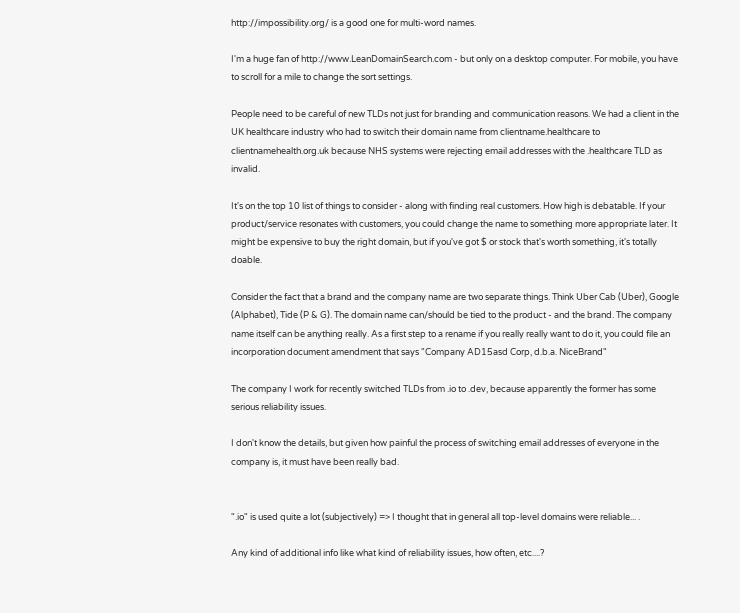http://impossibility.org/ is a good one for multi-word names.

I'm a huge fan of http://www.LeanDomainSearch.com - but only on a desktop computer. For mobile, you have to scroll for a mile to change the sort settings.

People need to be careful of new TLDs not just for branding and communication reasons. We had a client in the UK healthcare industry who had to switch their domain name from clientname.healthcare to clientnamehealth.org.uk because NHS systems were rejecting email addresses with the .healthcare TLD as invalid.

It's on the top 10 list of things to consider - along with finding real customers. How high is debatable. If your product/service resonates with customers, you could change the name to something more appropriate later. It might be expensive to buy the right domain, but if you've got $ or stock that's worth something, it's totally doable.

Consider the fact that a brand and the company name are two separate things. Think Uber Cab (Uber), Google (Alphabet), Tide (P & G). The domain name can/should be tied to the product - and the brand. The company name itself can be anything really. As a first step to a rename if you really really want to do it, you could file an incorporation document amendment that says "Company AD15asd Corp, d.b.a. NiceBrand"

The company I work for recently switched TLDs from .io to .dev, because apparently the former has some serious reliability issues.

I don't know the details, but given how painful the process of switching email addresses of everyone in the company is, it must have been really bad.


".io" is used quite a lot (subjectively) => I thought that in general all top-level domains were reliable... .

Any kind of additional info like what kind of reliability issues, how often, etc....?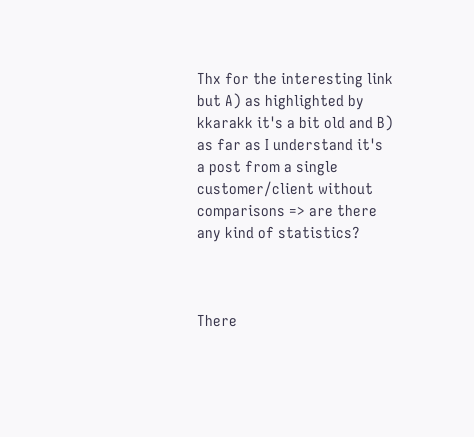Thx for the interesting link but A) as highlighted by kkarakk it's a bit old and B) as far as I understand it's a post from a single customer/client without comparisons => are there any kind of statistics?



There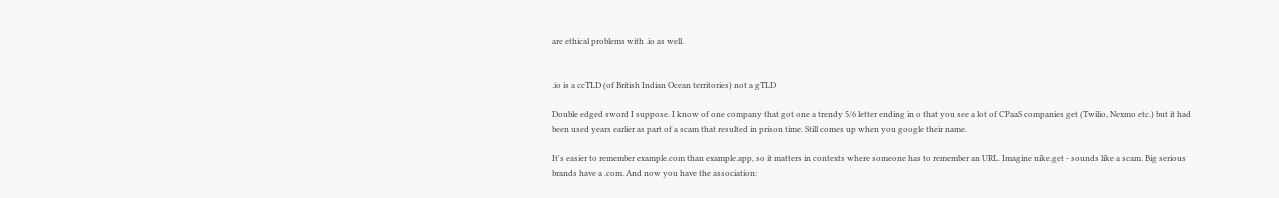are ethical problems with .io as well.


.io is a ccTLD (of British Indian Ocean territories) not a gTLD

Double edged sword I suppose. I know of one company that got one a trendy 5/6 letter ending in o that you see a lot of CPaaS companies get (Twilio, Nexmo etc.) but it had been used years earlier as part of a scam that resulted in prison time. Still comes up when you google their name.

It's easier to remember example.com than example.app, so it matters in contexts where someone has to remember an URL. Imagine nike.get - sounds like a scam. Big serious brands have a .com. And now you have the association: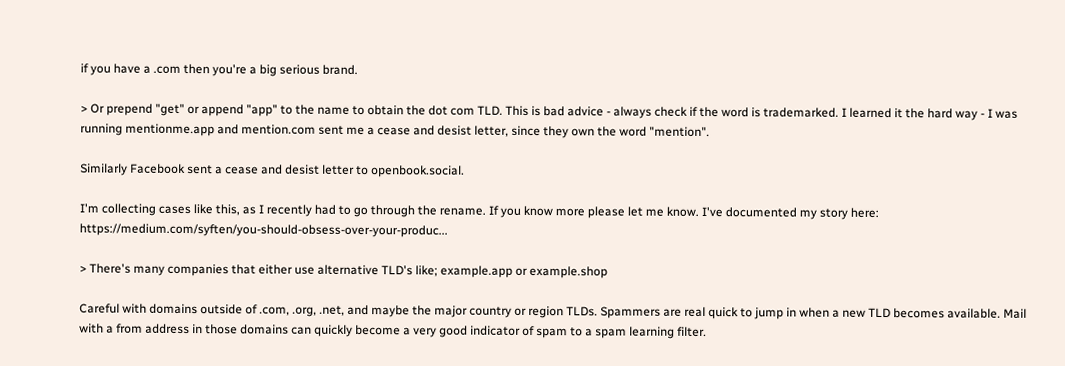if you have a .com then you're a big serious brand.

> Or prepend "get" or append "app" to the name to obtain the dot com TLD. This is bad advice - always check if the word is trademarked. I learned it the hard way - I was running mentionme.app and mention.com sent me a cease and desist letter, since they own the word "mention".

Similarly Facebook sent a cease and desist letter to openbook.social.

I'm collecting cases like this, as I recently had to go through the rename. If you know more please let me know. I've documented my story here: https://medium.com/syften/you-should-obsess-over-your-produc...

> There's many companies that either use alternative TLD's like; example.app or example.shop

Careful with domains outside of .com, .org, .net, and maybe the major country or region TLDs. Spammers are real quick to jump in when a new TLD becomes available. Mail with a from address in those domains can quickly become a very good indicator of spam to a spam learning filter.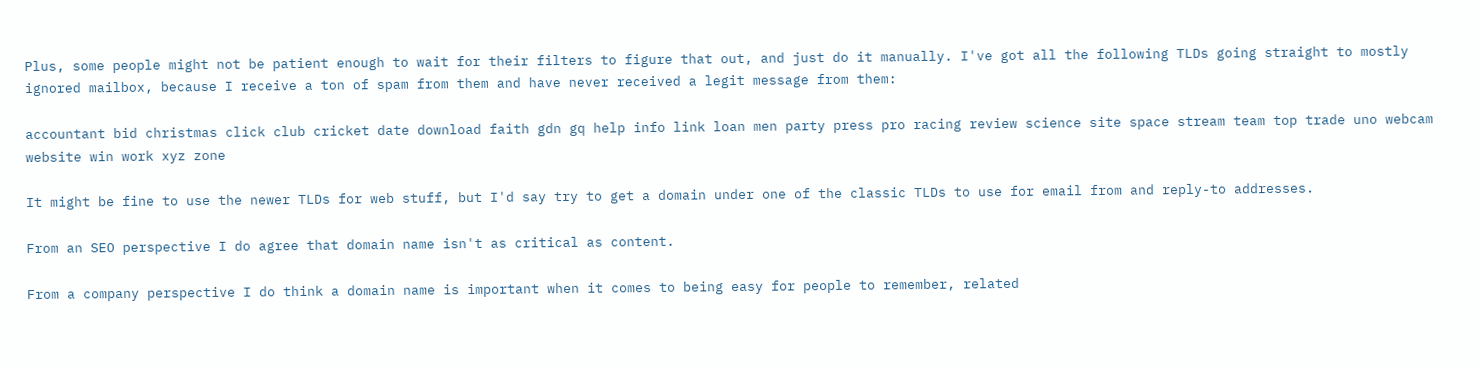Plus, some people might not be patient enough to wait for their filters to figure that out, and just do it manually. I've got all the following TLDs going straight to mostly ignored mailbox, because I receive a ton of spam from them and have never received a legit message from them:

accountant bid christmas click club cricket date download faith gdn gq help info link loan men party press pro racing review science site space stream team top trade uno webcam website win work xyz zone

It might be fine to use the newer TLDs for web stuff, but I'd say try to get a domain under one of the classic TLDs to use for email from and reply-to addresses.

From an SEO perspective I do agree that domain name isn't as critical as content.

From a company perspective I do think a domain name is important when it comes to being easy for people to remember, related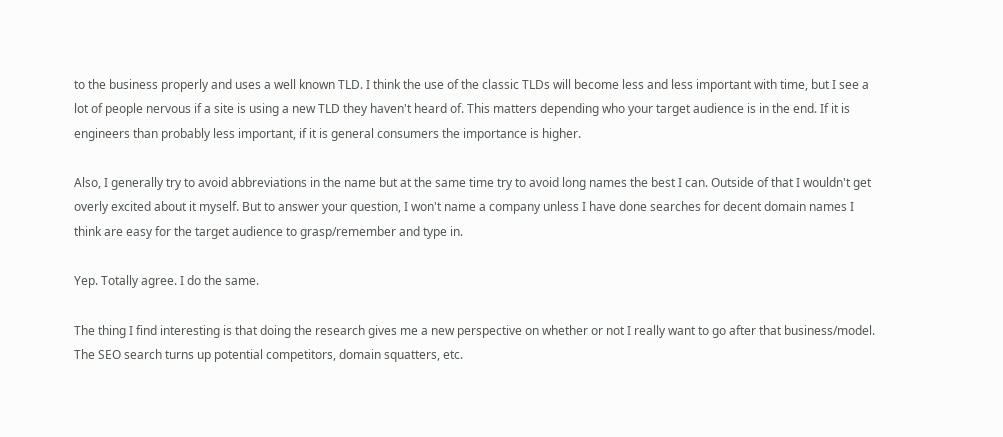to the business properly and uses a well known TLD. I think the use of the classic TLDs will become less and less important with time, but I see a lot of people nervous if a site is using a new TLD they haven't heard of. This matters depending who your target audience is in the end. If it is engineers than probably less important, if it is general consumers the importance is higher.

Also, I generally try to avoid abbreviations in the name but at the same time try to avoid long names the best I can. Outside of that I wouldn't get overly excited about it myself. But to answer your question, I won't name a company unless I have done searches for decent domain names I think are easy for the target audience to grasp/remember and type in.

Yep. Totally agree. I do the same.

The thing I find interesting is that doing the research gives me a new perspective on whether or not I really want to go after that business/model. The SEO search turns up potential competitors, domain squatters, etc.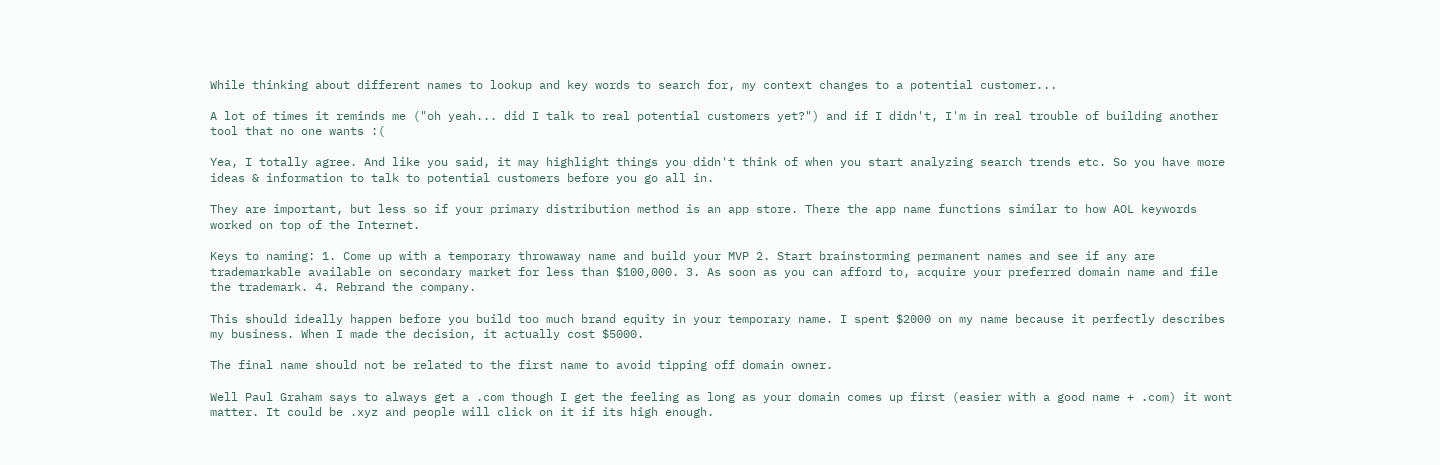While thinking about different names to lookup and key words to search for, my context changes to a potential customer...

A lot of times it reminds me ("oh yeah... did I talk to real potential customers yet?") and if I didn't, I'm in real trouble of building another tool that no one wants :(

Yea, I totally agree. And like you said, it may highlight things you didn't think of when you start analyzing search trends etc. So you have more ideas & information to talk to potential customers before you go all in.

They are important, but less so if your primary distribution method is an app store. There the app name functions similar to how AOL keywords worked on top of the Internet.

Keys to naming: 1. Come up with a temporary throwaway name and build your MVP 2. Start brainstorming permanent names and see if any are trademarkable available on secondary market for less than $100,000. 3. As soon as you can afford to, acquire your preferred domain name and file the trademark. 4. Rebrand the company.

This should ideally happen before you build too much brand equity in your temporary name. I spent $2000 on my name because it perfectly describes my business. When I made the decision, it actually cost $5000.

The final name should not be related to the first name to avoid tipping off domain owner.

Well Paul Graham says to always get a .com though I get the feeling as long as your domain comes up first (easier with a good name + .com) it wont matter. It could be .xyz and people will click on it if its high enough.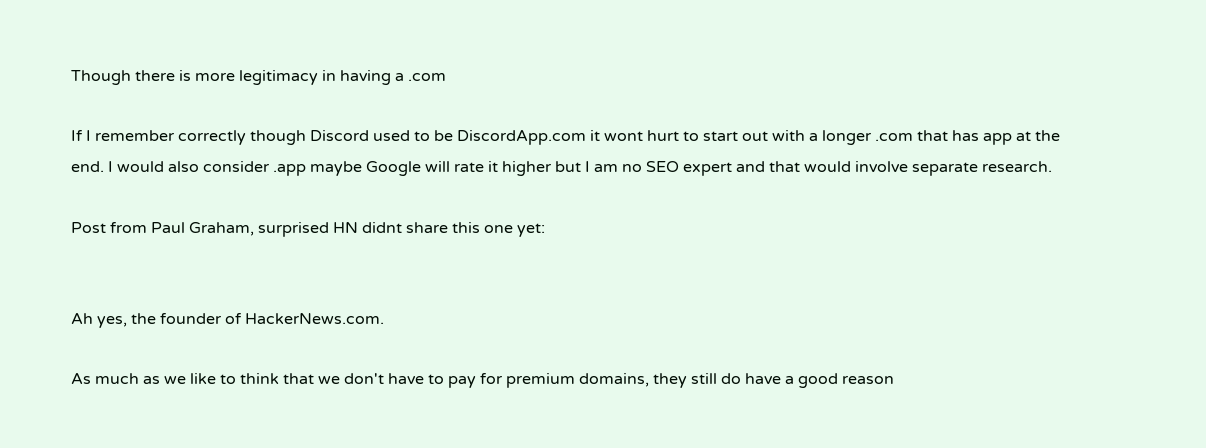Though there is more legitimacy in having a .com

If I remember correctly though Discord used to be DiscordApp.com it wont hurt to start out with a longer .com that has app at the end. I would also consider .app maybe Google will rate it higher but I am no SEO expert and that would involve separate research.

Post from Paul Graham, surprised HN didnt share this one yet:


Ah yes, the founder of HackerNews.com.

As much as we like to think that we don't have to pay for premium domains, they still do have a good reason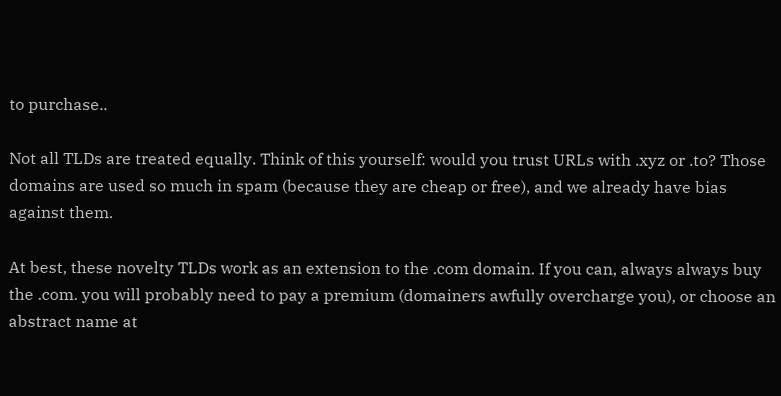to purchase..

Not all TLDs are treated equally. Think of this yourself: would you trust URLs with .xyz or .to? Those domains are used so much in spam (because they are cheap or free), and we already have bias against them.

At best, these novelty TLDs work as an extension to the .com domain. If you can, always always buy the .com. you will probably need to pay a premium (domainers awfully overcharge you), or choose an abstract name at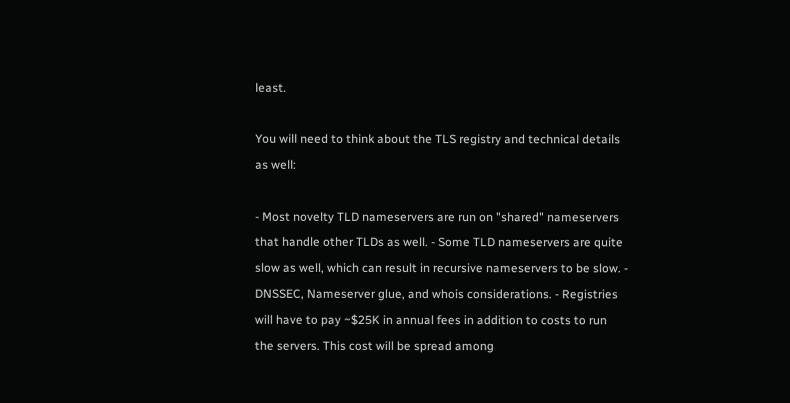least.

You will need to think about the TLS registry and technical details as well:

- Most novelty TLD nameservers are run on "shared" nameservers that handle other TLDs as well. - Some TLD nameservers are quite slow as well, which can result in recursive nameservers to be slow. - DNSSEC, Nameserver glue, and whois considerations. - Registries will have to pay ~$25K in annual fees in addition to costs to run the servers. This cost will be spread among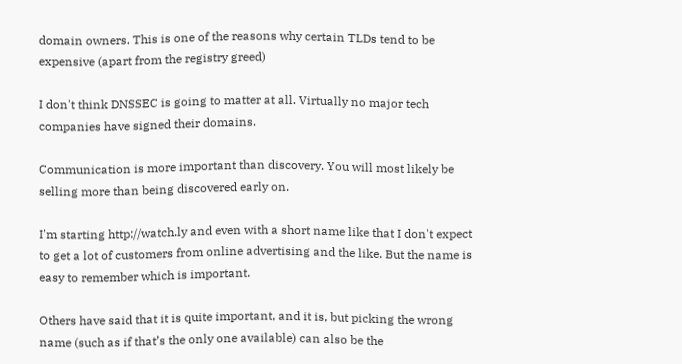domain owners. This is one of the reasons why certain TLDs tend to be expensive (apart from the registry greed)

I don't think DNSSEC is going to matter at all. Virtually no major tech companies have signed their domains.

Communication is more important than discovery. You will most likely be selling more than being discovered early on.

I'm starting http://watch.ly and even with a short name like that I don't expect to get a lot of customers from online advertising and the like. But the name is easy to remember which is important.

Others have said that it is quite important, and it is, but picking the wrong name (such as if that’s the only one available) can also be the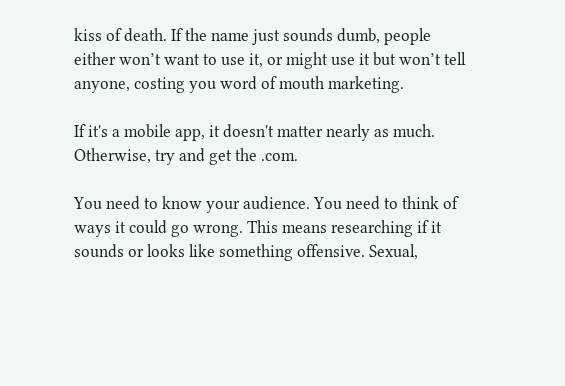kiss of death. If the name just sounds dumb, people either won’t want to use it, or might use it but won’t tell anyone, costing you word of mouth marketing.

If it's a mobile app, it doesn't matter nearly as much. Otherwise, try and get the .com.

You need to know your audience. You need to think of ways it could go wrong. This means researching if it sounds or looks like something offensive. Sexual,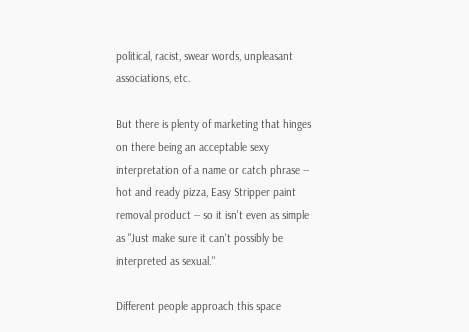political, racist, swear words, unpleasant associations, etc.

But there is plenty of marketing that hinges on there being an acceptable sexy interpretation of a name or catch phrase -- hot and ready pizza, Easy Stripper paint removal product -- so it isn't even as simple as "Just make sure it can't possibly be interpreted as sexual."

Different people approach this space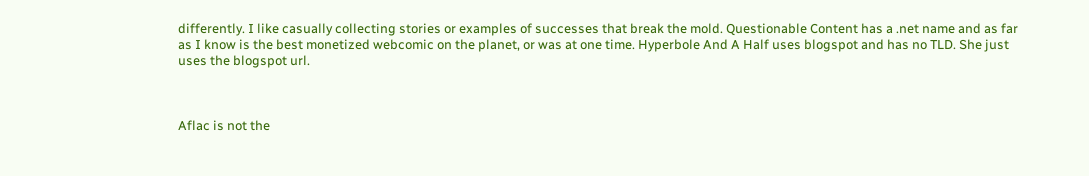differently. I like casually collecting stories or examples of successes that break the mold. Questionable Content has a .net name and as far as I know is the best monetized webcomic on the planet, or was at one time. Hyperbole And A Half uses blogspot and has no TLD. She just uses the blogspot url.



Aflac is not the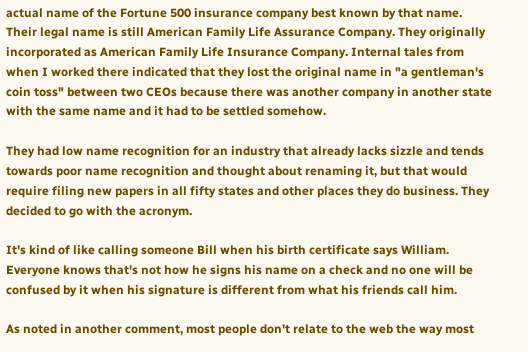actual name of the Fortune 500 insurance company best known by that name. Their legal name is still American Family Life Assurance Company. They originally incorporated as American Family Life Insurance Company. Internal tales from when I worked there indicated that they lost the original name in "a gentleman's coin toss" between two CEOs because there was another company in another state with the same name and it had to be settled somehow.

They had low name recognition for an industry that already lacks sizzle and tends towards poor name recognition and thought about renaming it, but that would require filing new papers in all fifty states and other places they do business. They decided to go with the acronym.

It's kind of like calling someone Bill when his birth certificate says William. Everyone knows that's not how he signs his name on a check and no one will be confused by it when his signature is different from what his friends call him.

As noted in another comment, most people don't relate to the web the way most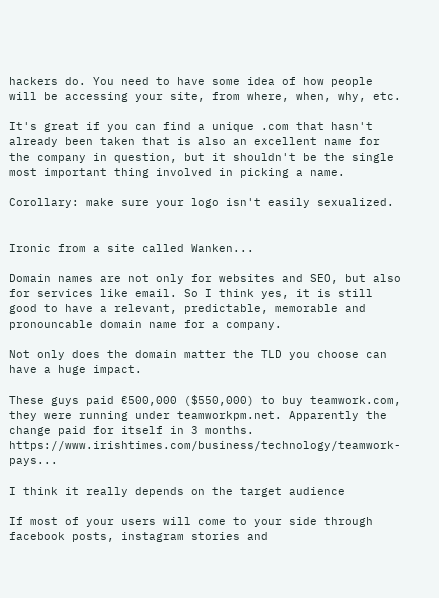hackers do. You need to have some idea of how people will be accessing your site, from where, when, why, etc.

It's great if you can find a unique .com that hasn't already been taken that is also an excellent name for the company in question, but it shouldn't be the single most important thing involved in picking a name.

Corollary: make sure your logo isn't easily sexualized.


Ironic from a site called Wanken...

Domain names are not only for websites and SEO, but also for services like email. So I think yes, it is still good to have a relevant, predictable, memorable and pronouncable domain name for a company.

Not only does the domain matter the TLD you choose can have a huge impact.

These guys paid €500,000 ($550,000) to buy teamwork.com, they were running under teamworkpm.net. Apparently the change paid for itself in 3 months. https://www.irishtimes.com/business/technology/teamwork-pays...

I think it really depends on the target audience

If most of your users will come to your side through facebook posts, instagram stories and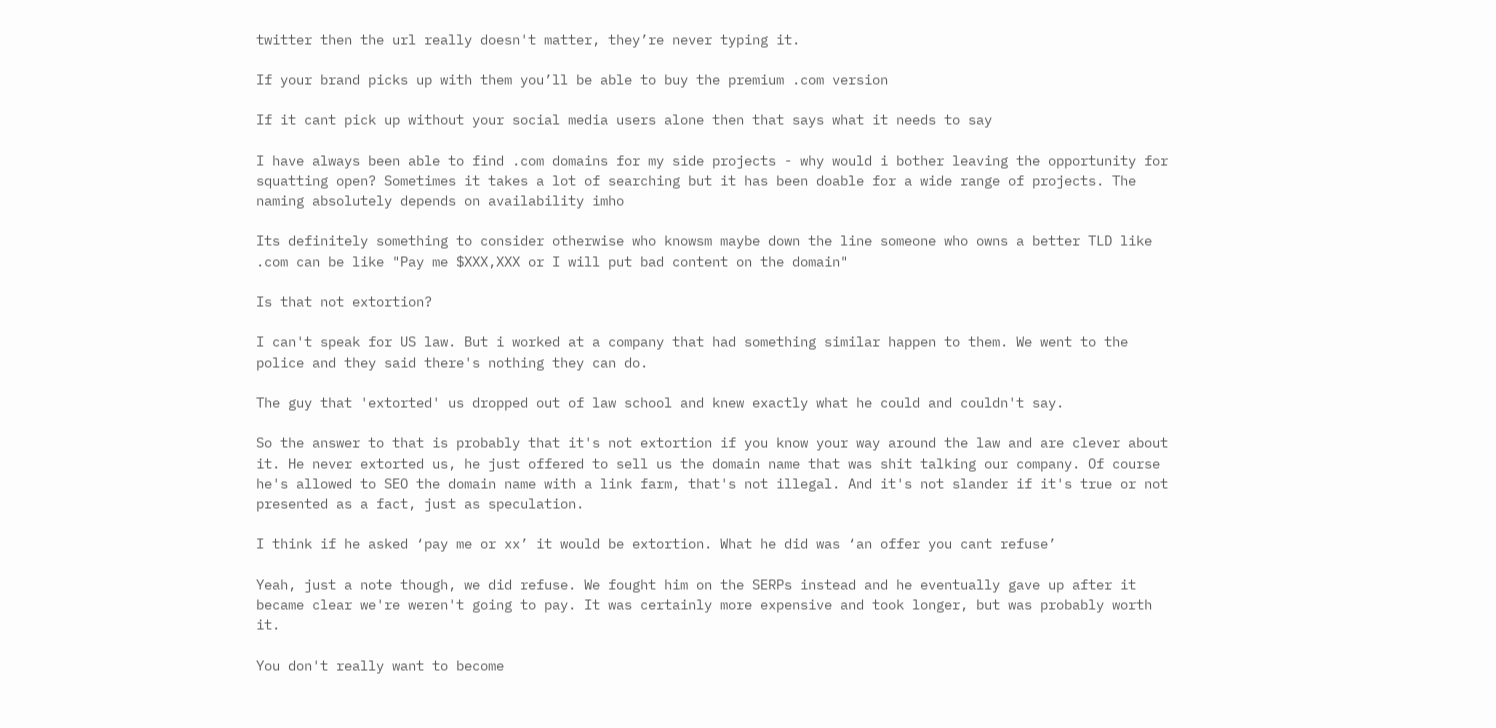twitter then the url really doesn't matter, they’re never typing it.

If your brand picks up with them you’ll be able to buy the premium .com version

If it cant pick up without your social media users alone then that says what it needs to say

I have always been able to find .com domains for my side projects - why would i bother leaving the opportunity for squatting open? Sometimes it takes a lot of searching but it has been doable for a wide range of projects. The naming absolutely depends on availability imho

Its definitely something to consider otherwise who knowsm maybe down the line someone who owns a better TLD like .com can be like "Pay me $XXX,XXX or I will put bad content on the domain"

Is that not extortion?

I can't speak for US law. But i worked at a company that had something similar happen to them. We went to the police and they said there's nothing they can do.

The guy that 'extorted' us dropped out of law school and knew exactly what he could and couldn't say.

So the answer to that is probably that it's not extortion if you know your way around the law and are clever about it. He never extorted us, he just offered to sell us the domain name that was shit talking our company. Of course he's allowed to SEO the domain name with a link farm, that's not illegal. And it's not slander if it's true or not presented as a fact, just as speculation.

I think if he asked ‘pay me or xx’ it would be extortion. What he did was ‘an offer you cant refuse’

Yeah, just a note though, we did refuse. We fought him on the SERPs instead and he eventually gave up after it became clear we're weren't going to pay. It was certainly more expensive and took longer, but was probably worth it.

You don't really want to become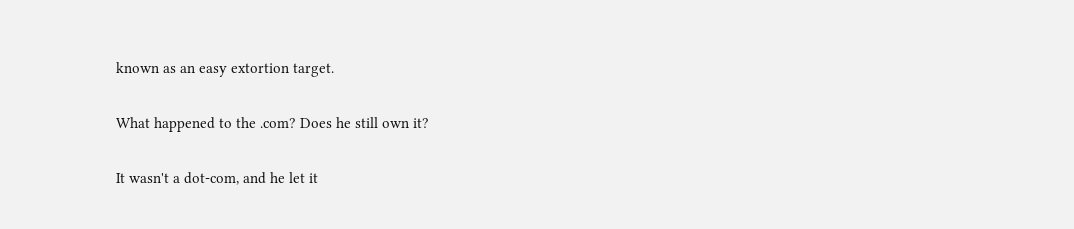known as an easy extortion target.

What happened to the .com? Does he still own it?

It wasn't a dot-com, and he let it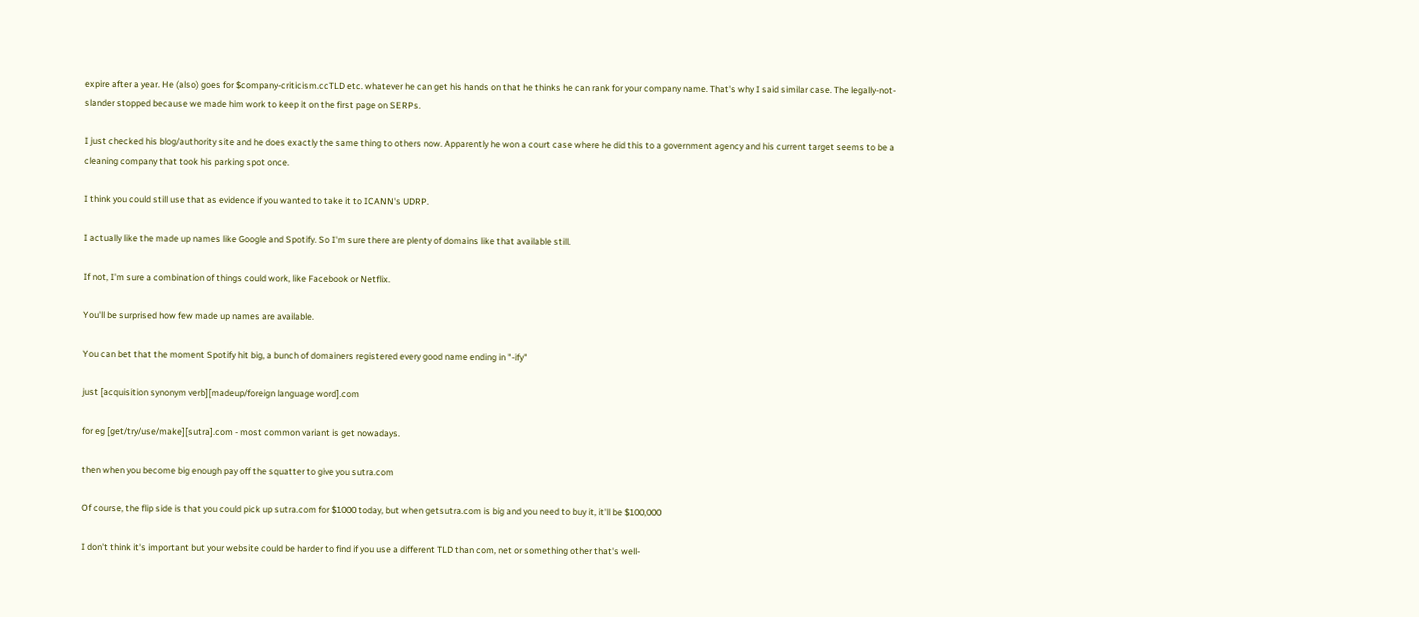expire after a year. He (also) goes for $company-criticism.ccTLD etc. whatever he can get his hands on that he thinks he can rank for your company name. That's why I said similar case. The legally-not-slander stopped because we made him work to keep it on the first page on SERPs.

I just checked his blog/authority site and he does exactly the same thing to others now. Apparently he won a court case where he did this to a government agency and his current target seems to be a cleaning company that took his parking spot once.

I think you could still use that as evidence if you wanted to take it to ICANN's UDRP.

I actually like the made up names like Google and Spotify. So I'm sure there are plenty of domains like that available still.

If not, I'm sure a combination of things could work, like Facebook or Netflix.

You'll be surprised how few made up names are available.

You can bet that the moment Spotify hit big, a bunch of domainers registered every good name ending in "-ify"

just [acquisition synonym verb][madeup/foreign language word].com

for eg [get/try/use/make][sutra].com - most common variant is get nowadays.

then when you become big enough pay off the squatter to give you sutra.com

Of course, the flip side is that you could pick up sutra.com for $1000 today, but when getsutra.com is big and you need to buy it, it'll be $100,000

I don't think it's important but your website could be harder to find if you use a different TLD than com, net or something other that's well-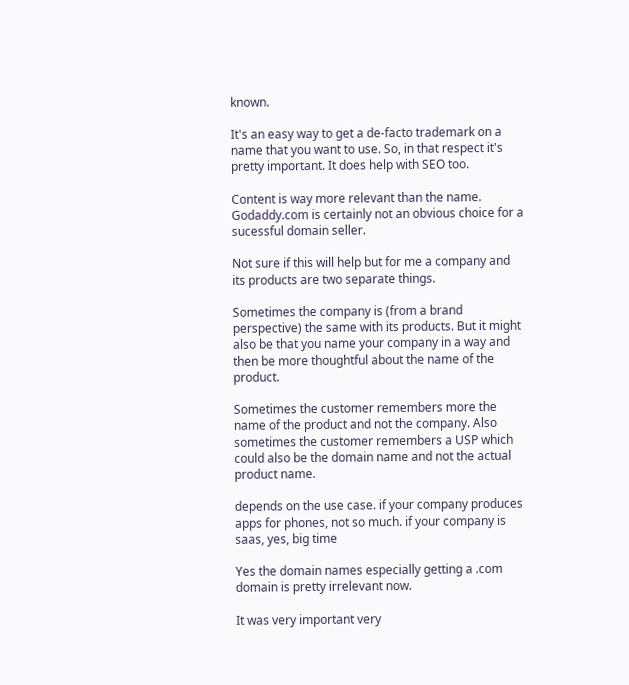known.

It's an easy way to get a de-facto trademark on a name that you want to use. So, in that respect it's pretty important. It does help with SEO too.

Content is way more relevant than the name. Godaddy.com is certainly not an obvious choice for a sucessful domain seller.

Not sure if this will help but for me a company and its products are two separate things.

Sometimes the company is (from a brand perspective) the same with its products. But it might also be that you name your company in a way and then be more thoughtful about the name of the product.

Sometimes the customer remembers more the name of the product and not the company. Also sometimes the customer remembers a USP which could also be the domain name and not the actual product name.

depends on the use case. if your company produces apps for phones, not so much. if your company is saas, yes, big time

Yes the domain names especially getting a .com domain is pretty irrelevant now.

It was very important very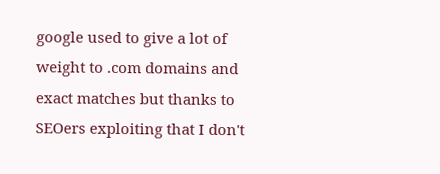google used to give a lot of weight to .com domains and exact matches but thanks to SEOers exploiting that I don't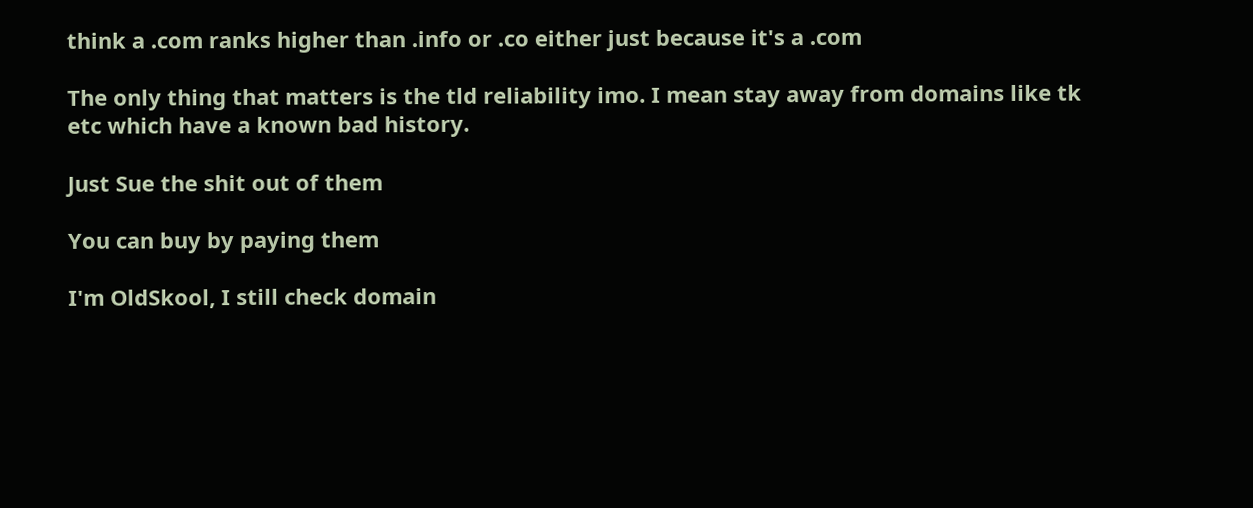think a .com ranks higher than .info or .co either just because it's a .com

The only thing that matters is the tld reliability imo. I mean stay away from domains like tk etc which have a known bad history.

Just Sue the shit out of them

You can buy by paying them

I'm OldSkool, I still check domain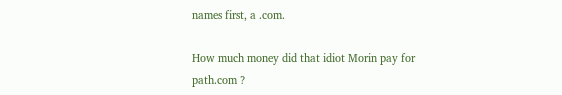names first, a .com.

How much money did that idiot Morin pay for path.com ?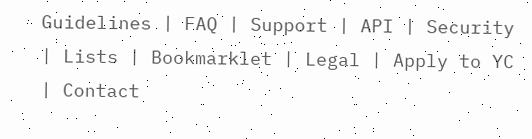Guidelines | FAQ | Support | API | Security | Lists | Bookmarklet | Legal | Apply to YC | Contact